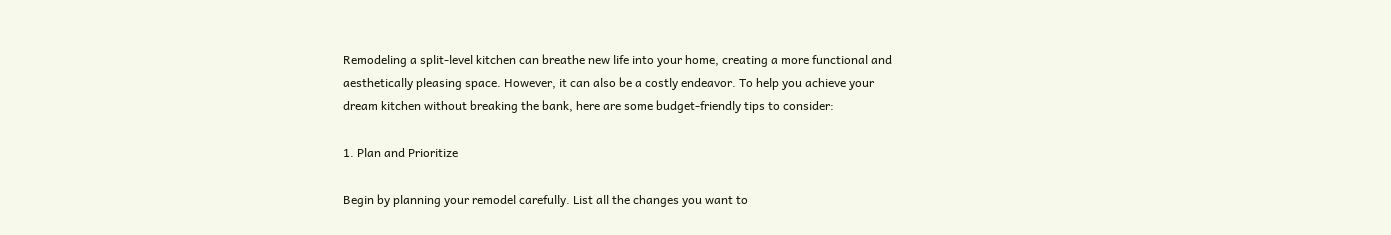Remodeling a split-level kitchen can breathe new life into your home, creating a more functional and aesthetically pleasing space. However, it can also be a costly endeavor. To help you achieve your dream kitchen without breaking the bank, here are some budget-friendly tips to consider:

1. Plan and Prioritize

Begin by planning your remodel carefully. List all the changes you want to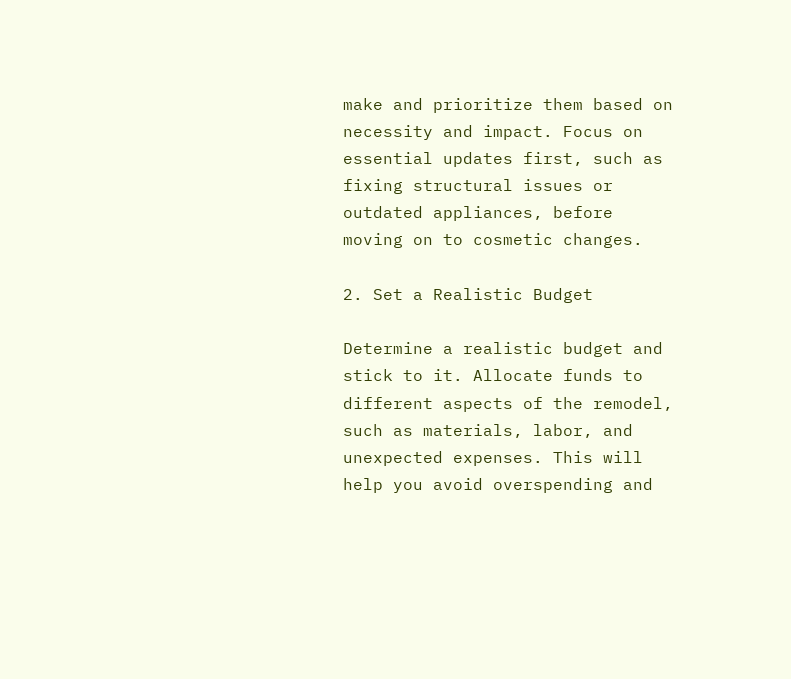make and prioritize them based on necessity and impact. Focus on essential updates first, such as fixing structural issues or outdated appliances, before moving on to cosmetic changes.

2. Set a Realistic Budget

Determine a realistic budget and stick to it. Allocate funds to different aspects of the remodel, such as materials, labor, and unexpected expenses. This will help you avoid overspending and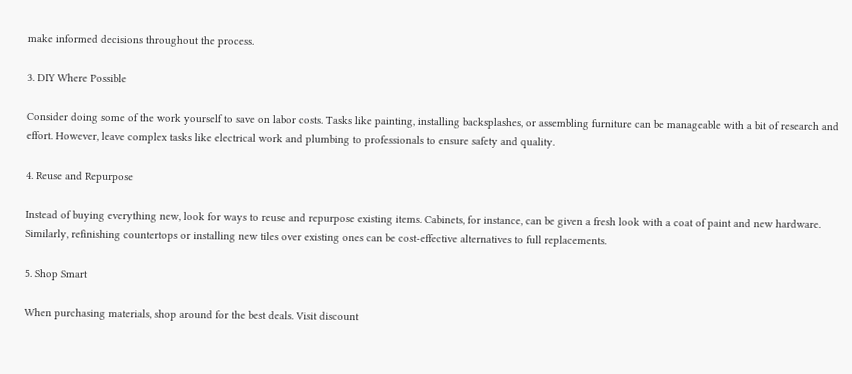make informed decisions throughout the process.

3. DIY Where Possible

Consider doing some of the work yourself to save on labor costs. Tasks like painting, installing backsplashes, or assembling furniture can be manageable with a bit of research and effort. However, leave complex tasks like electrical work and plumbing to professionals to ensure safety and quality.

4. Reuse and Repurpose

Instead of buying everything new, look for ways to reuse and repurpose existing items. Cabinets, for instance, can be given a fresh look with a coat of paint and new hardware. Similarly, refinishing countertops or installing new tiles over existing ones can be cost-effective alternatives to full replacements.

5. Shop Smart

When purchasing materials, shop around for the best deals. Visit discount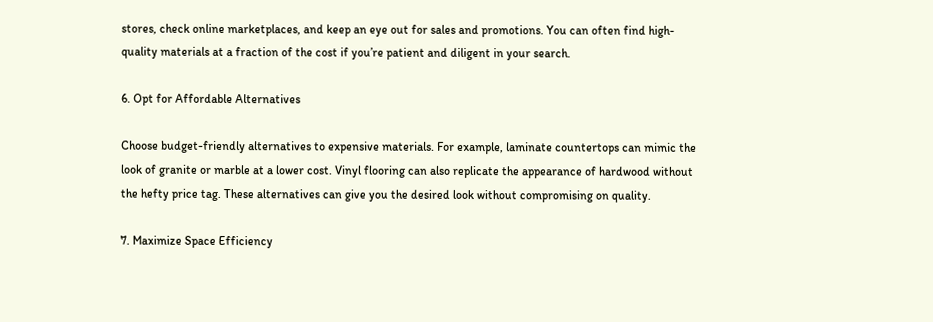stores, check online marketplaces, and keep an eye out for sales and promotions. You can often find high-quality materials at a fraction of the cost if you’re patient and diligent in your search.

6. Opt for Affordable Alternatives

Choose budget-friendly alternatives to expensive materials. For example, laminate countertops can mimic the look of granite or marble at a lower cost. Vinyl flooring can also replicate the appearance of hardwood without the hefty price tag. These alternatives can give you the desired look without compromising on quality.

7. Maximize Space Efficiency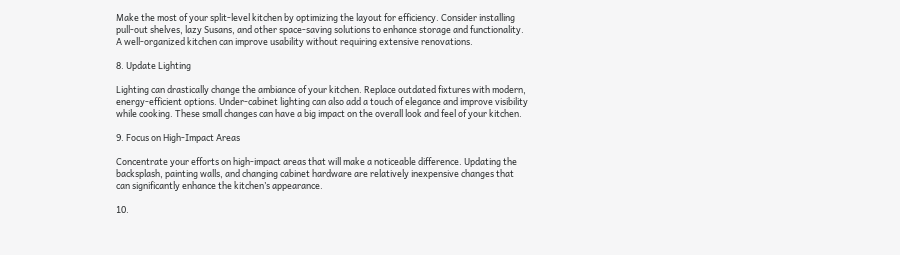Make the most of your split-level kitchen by optimizing the layout for efficiency. Consider installing pull-out shelves, lazy Susans, and other space-saving solutions to enhance storage and functionality. A well-organized kitchen can improve usability without requiring extensive renovations.

8. Update Lighting

Lighting can drastically change the ambiance of your kitchen. Replace outdated fixtures with modern, energy-efficient options. Under-cabinet lighting can also add a touch of elegance and improve visibility while cooking. These small changes can have a big impact on the overall look and feel of your kitchen.

9. Focus on High-Impact Areas

Concentrate your efforts on high-impact areas that will make a noticeable difference. Updating the backsplash, painting walls, and changing cabinet hardware are relatively inexpensive changes that can significantly enhance the kitchen’s appearance.

10.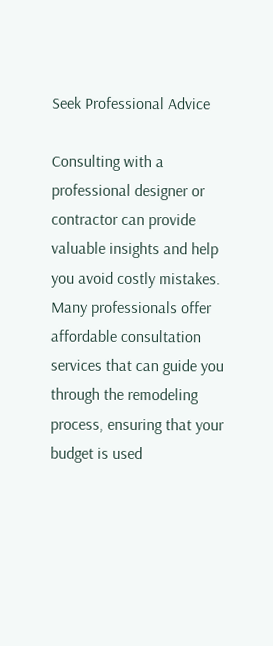Seek Professional Advice

Consulting with a professional designer or contractor can provide valuable insights and help you avoid costly mistakes. Many professionals offer affordable consultation services that can guide you through the remodeling process, ensuring that your budget is used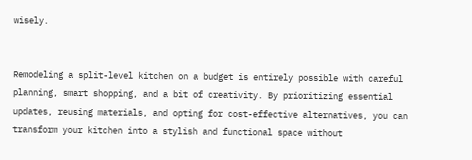wisely.


Remodeling a split-level kitchen on a budget is entirely possible with careful planning, smart shopping, and a bit of creativity. By prioritizing essential updates, reusing materials, and opting for cost-effective alternatives, you can transform your kitchen into a stylish and functional space without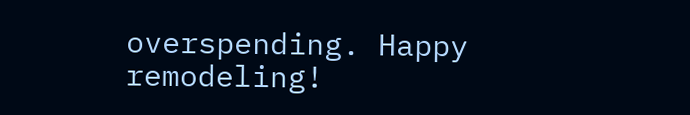overspending. Happy remodeling!